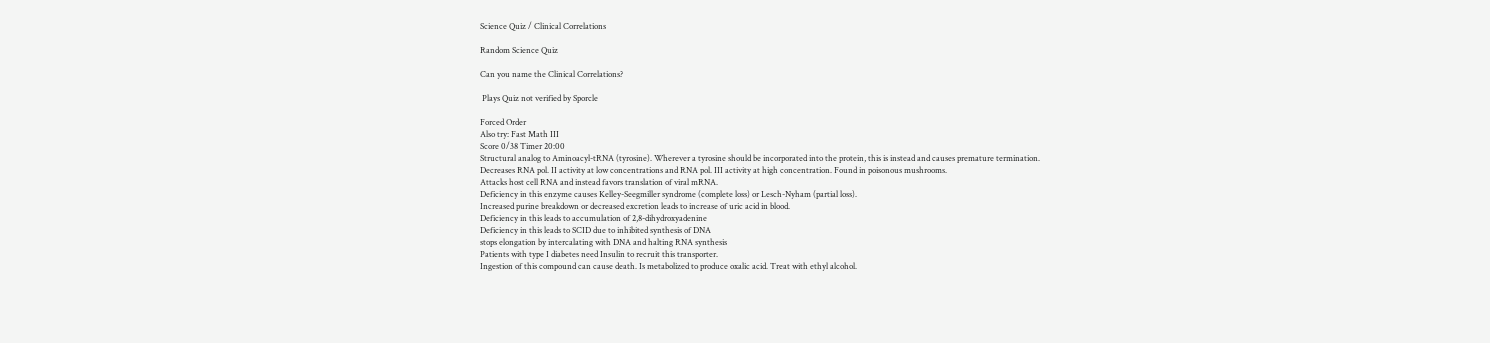Science Quiz / Clinical Correlations

Random Science Quiz

Can you name the Clinical Correlations?

 Plays Quiz not verified by Sporcle

Forced Order
Also try: Fast Math III
Score 0/38 Timer 20:00
Structural analog to Aminoacyl-tRNA (tyrosine). Wherever a tyrosine should be incorporated into the protein, this is instead and causes premature termination.
Decreases RNA pol. II activity at low concentrations and RNA pol. III activity at high concentration. Found in poisonous mushrooms.
Attacks host cell RNA and instead favors translation of viral mRNA.
Deficiency in this enzyme causes Kelley-Seegmiller syndrome (complete loss) or Lesch-Nyham (partial loss).
Increased purine breakdown or decreased excretion leads to increase of uric acid in blood.
Deficiency in this leads to accumulation of 2,8-dihydroxyadenine
Deficiency in this leads to SCID due to inhibited synthesis of DNA
stops elongation by intercalating with DNA and halting RNA synthesis
Patients with type I diabetes need Insulin to recruit this transporter.
Ingestion of this compound can cause death. Is metabolized to produce oxalic acid. Treat with ethyl alcohol.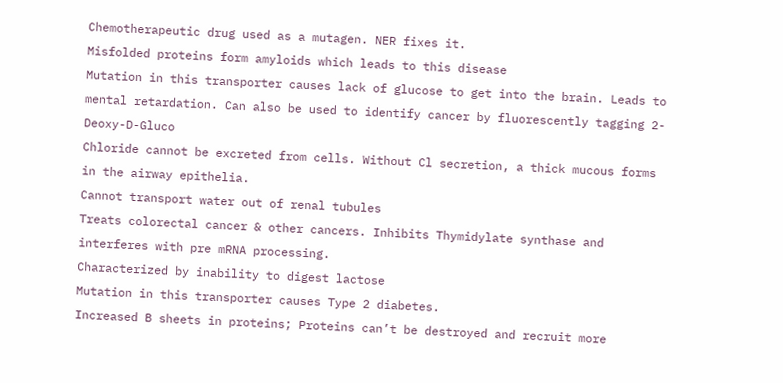Chemotherapeutic drug used as a mutagen. NER fixes it.
Misfolded proteins form amyloids which leads to this disease
Mutation in this transporter causes lack of glucose to get into the brain. Leads to mental retardation. Can also be used to identify cancer by fluorescently tagging 2-Deoxy-D-Gluco
Chloride cannot be excreted from cells. Without Cl secretion, a thick mucous forms in the airway epithelia.
Cannot transport water out of renal tubules
Treats colorectal cancer & other cancers. Inhibits Thymidylate synthase and interferes with pre mRNA processing.
Characterized by inability to digest lactose
Mutation in this transporter causes Type 2 diabetes.
Increased B sheets in proteins; Proteins can’t be destroyed and recruit more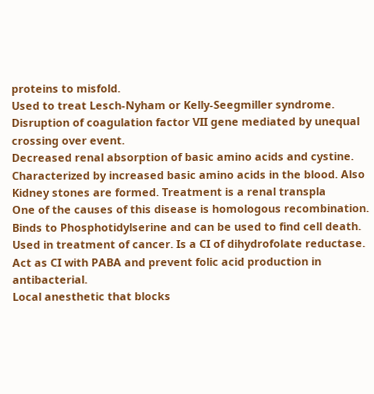proteins to misfold.
Used to treat Lesch-Nyham or Kelly-Seegmiller syndrome.
Disruption of coagulation factor VII gene mediated by unequal crossing over event.
Decreased renal absorption of basic amino acids and cystine. Characterized by increased basic amino acids in the blood. Also Kidney stones are formed. Treatment is a renal transpla
One of the causes of this disease is homologous recombination.
Binds to Phosphotidylserine and can be used to find cell death.
Used in treatment of cancer. Is a CI of dihydrofolate reductase.
Act as CI with PABA and prevent folic acid production in antibacterial.
Local anesthetic that blocks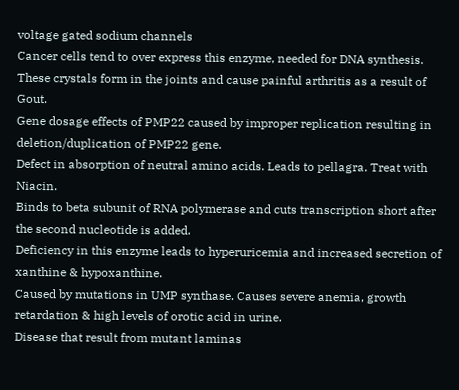voltage gated sodium channels
Cancer cells tend to over express this enzyme, needed for DNA synthesis.
These crystals form in the joints and cause painful arthritis as a result of Gout.
Gene dosage effects of PMP22 caused by improper replication resulting in deletion/duplication of PMP22 gene.
Defect in absorption of neutral amino acids. Leads to pellagra. Treat with Niacin.
Binds to beta subunit of RNA polymerase and cuts transcription short after the second nucleotide is added.
Deficiency in this enzyme leads to hyperuricemia and increased secretion of xanthine & hypoxanthine.
Caused by mutations in UMP synthase. Causes severe anemia, growth retardation & high levels of orotic acid in urine.
Disease that result from mutant laminas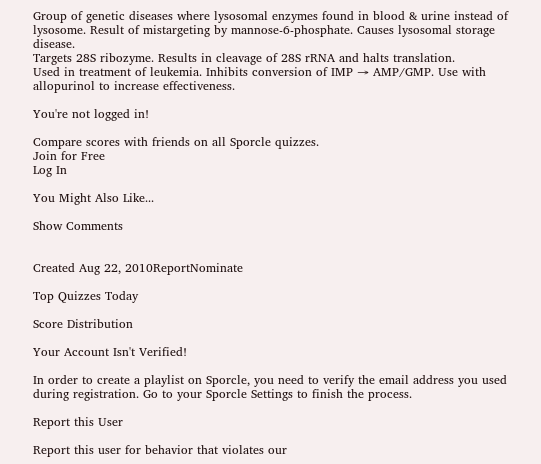Group of genetic diseases where lysosomal enzymes found in blood & urine instead of lysosome. Result of mistargeting by mannose-6-phosphate. Causes lysosomal storage disease.
Targets 28S ribozyme. Results in cleavage of 28S rRNA and halts translation.
Used in treatment of leukemia. Inhibits conversion of IMP → AMP/GMP. Use with allopurinol to increase effectiveness.

You're not logged in!

Compare scores with friends on all Sporcle quizzes.
Join for Free
Log In

You Might Also Like...

Show Comments


Created Aug 22, 2010ReportNominate

Top Quizzes Today

Score Distribution

Your Account Isn't Verified!

In order to create a playlist on Sporcle, you need to verify the email address you used during registration. Go to your Sporcle Settings to finish the process.

Report this User

Report this user for behavior that violates our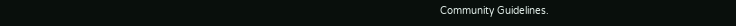Community Guidelines.